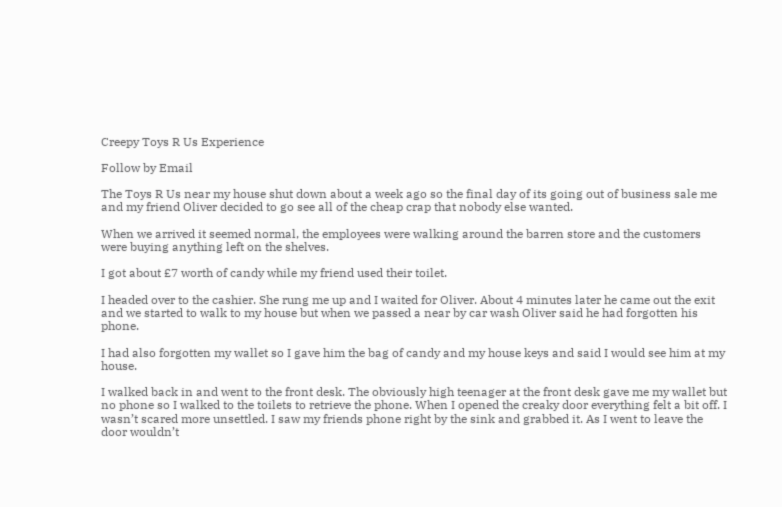Creepy Toys R Us Experience

Follow by Email

The Toys R Us near my house shut down about a week ago so the final day of its going out of business sale me and my friend Oliver decided to go see all of the cheap crap that nobody else wanted.

When we arrived it seemed normal, the employees were walking around the barren store and the customers were buying anything left on the shelves.

I got about £7 worth of candy while my friend used their toilet.

I headed over to the cashier. She rung me up and I waited for Oliver. About 4 minutes later he came out the exit and we started to walk to my house but when we passed a near by car wash Oliver said he had forgotten his phone.

I had also forgotten my wallet so I gave him the bag of candy and my house keys and said I would see him at my house.

I walked back in and went to the front desk. The obviously high teenager at the front desk gave me my wallet but no phone so I walked to the toilets to retrieve the phone. When I opened the creaky door everything felt a bit off. I wasn’t scared more unsettled. I saw my friends phone right by the sink and grabbed it. As I went to leave the door wouldn’t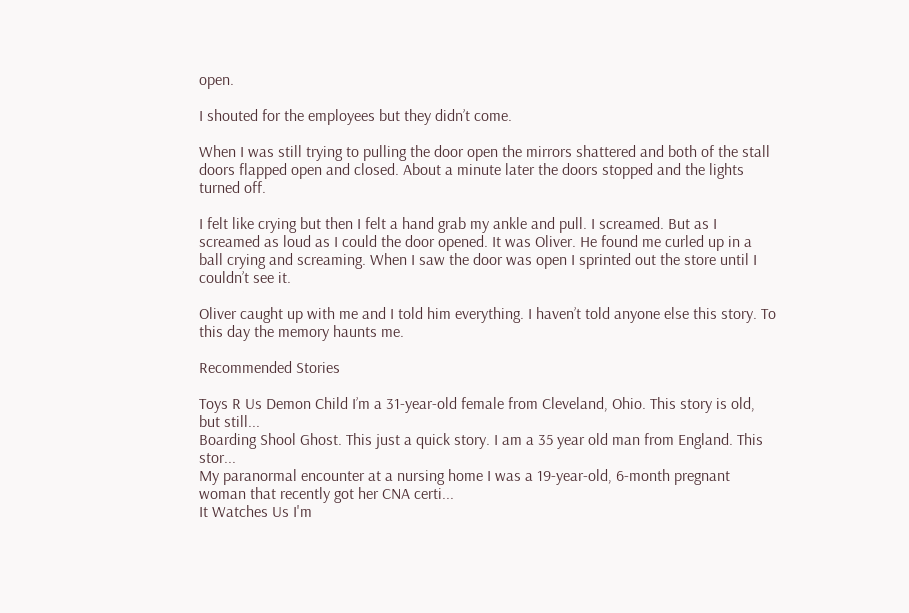open.

I shouted for the employees but they didn’t come.

When I was still trying to pulling the door open the mirrors shattered and both of the stall doors flapped open and closed. About a minute later the doors stopped and the lights turned off.

I felt like crying but then I felt a hand grab my ankle and pull. I screamed. But as I screamed as loud as I could the door opened. It was Oliver. He found me curled up in a ball crying and screaming. When I saw the door was open I sprinted out the store until I couldn’t see it.

Oliver caught up with me and I told him everything. I haven’t told anyone else this story. To this day the memory haunts me.

Recommended Stories

Toys R Us Demon Child I’m a 31-year-old female from Cleveland, Ohio. This story is old, but still...
Boarding Shool Ghost. This just a quick story. I am a 35 year old man from England. This stor...
My paranormal encounter at a nursing home I was a 19-year-old, 6-month pregnant woman that recently got her CNA certi...
It Watches Us I'm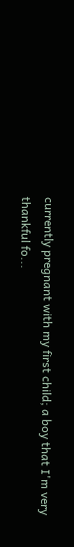currently pregnant with my first child; a boy that I'm very thankful fo...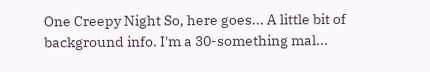One Creepy Night So, here goes... A little bit of background info. I'm a 30-something mal...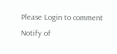Please Login to comment
Notify of